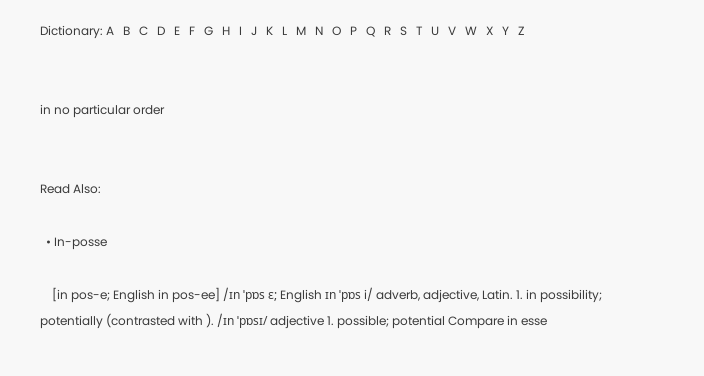Dictionary: A   B   C   D   E   F   G   H   I   J   K   L   M   N   O   P   Q   R   S   T   U   V   W   X   Y   Z


in no particular order


Read Also:

  • In-posse

    [in pos-e; English in pos-ee] /ɪn ˈpɒs ɛ; English ɪn ˈpɒs i/ adverb, adjective, Latin. 1. in possibility; potentially (contrasted with ). /ɪn ˈpɒsɪ/ adjective 1. possible; potential Compare in esse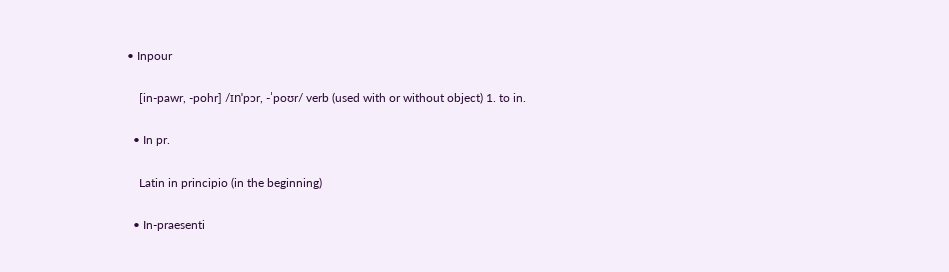• Inpour

    [in-pawr, -pohr] /ɪnˈpɔr, -ˈpoʊr/ verb (used with or without object) 1. to in.

  • In pr.

    Latin in principio (in the beginning)

  • In-praesenti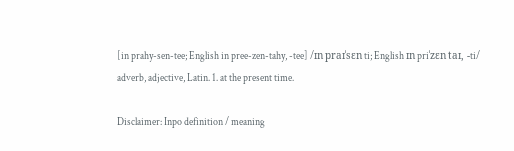[in prahy-sen-tee; English in pree-zen-tahy, -tee] /ɪn praɪˈsɛn ti; English ɪn priˈzɛn taɪ, -ti/ adverb, adjective, Latin. 1. at the present time.

Disclaimer: Inpo definition / meaning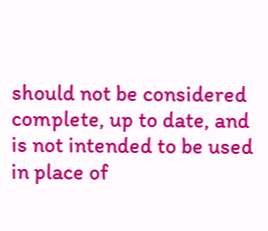should not be considered complete, up to date, and is not intended to be used in place of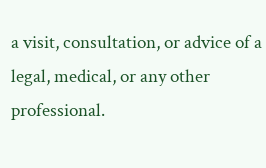a visit, consultation, or advice of a legal, medical, or any other professional.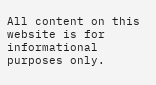All content on this website is for informational purposes only.